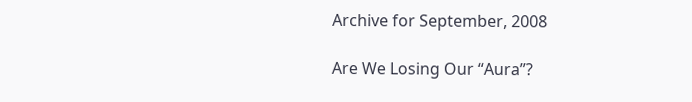Archive for September, 2008

Are We Losing Our “Aura”?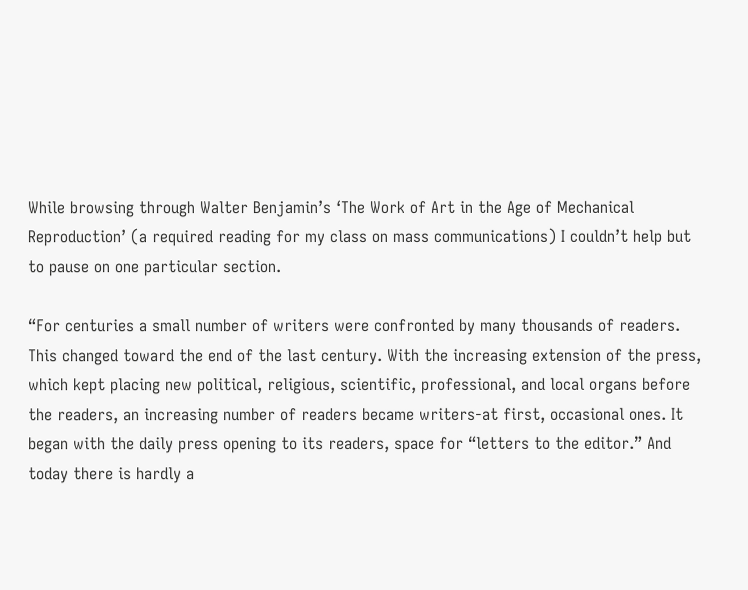While browsing through Walter Benjamin’s ‘The Work of Art in the Age of Mechanical Reproduction’ (a required reading for my class on mass communications) I couldn’t help but to pause on one particular section.

“For centuries a small number of writers were confronted by many thousands of readers. This changed toward the end of the last century. With the increasing extension of the press, which kept placing new political, religious, scientific, professional, and local organs before the readers, an increasing number of readers became writers-at first, occasional ones. It began with the daily press opening to its readers, space for “letters to the editor.” And today there is hardly a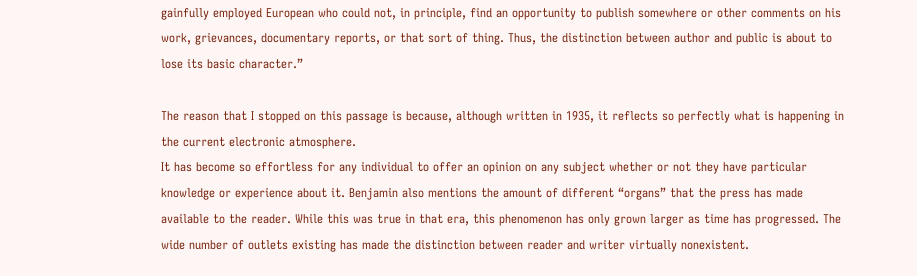gainfully employed European who could not, in principle, find an opportunity to publish somewhere or other comments on his work, grievances, documentary reports, or that sort of thing. Thus, the distinction between author and public is about to lose its basic character.”

The reason that I stopped on this passage is because, although written in 1935, it reflects so perfectly what is happening in the current electronic atmosphere.
It has become so effortless for any individual to offer an opinion on any subject whether or not they have particular knowledge or experience about it. Benjamin also mentions the amount of different “organs” that the press has made available to the reader. While this was true in that era, this phenomenon has only grown larger as time has progressed. The wide number of outlets existing has made the distinction between reader and writer virtually nonexistent.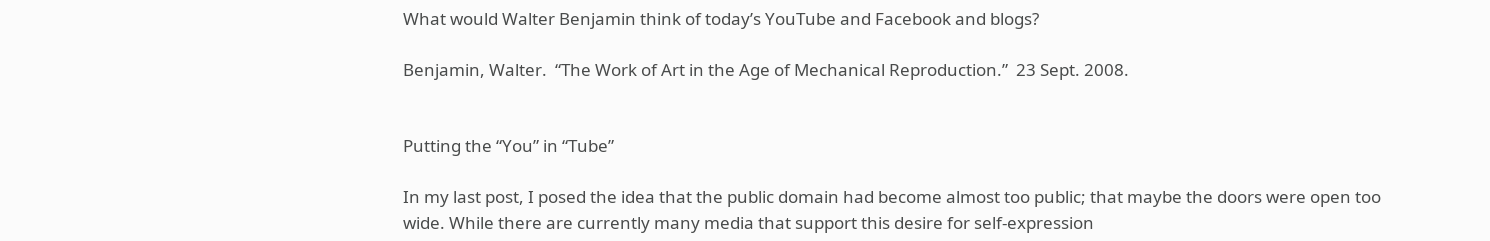What would Walter Benjamin think of today’s YouTube and Facebook and blogs?

Benjamin, Walter.  “The Work of Art in the Age of Mechanical Reproduction.”  23 Sept. 2008.


Putting the “You” in “Tube”

In my last post, I posed the idea that the public domain had become almost too public; that maybe the doors were open too wide. While there are currently many media that support this desire for self-expression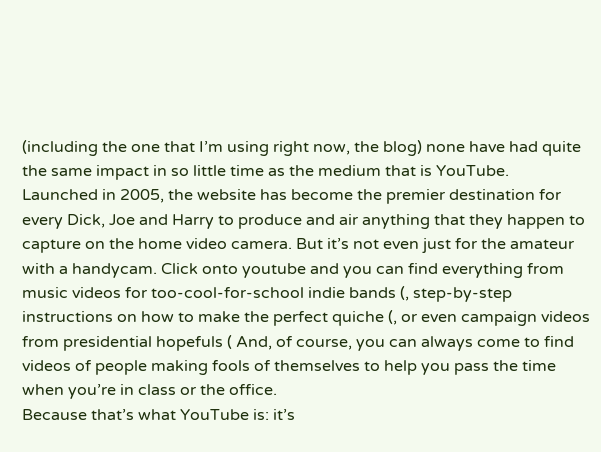(including the one that I’m using right now, the blog) none have had quite the same impact in so little time as the medium that is YouTube.
Launched in 2005, the website has become the premier destination for every Dick, Joe and Harry to produce and air anything that they happen to capture on the home video camera. But it’s not even just for the amateur with a handycam. Click onto youtube and you can find everything from music videos for too-cool-for-school indie bands (, step-by-step instructions on how to make the perfect quiche (, or even campaign videos from presidential hopefuls ( And, of course, you can always come to find videos of people making fools of themselves to help you pass the time when you’re in class or the office.
Because that’s what YouTube is: it’s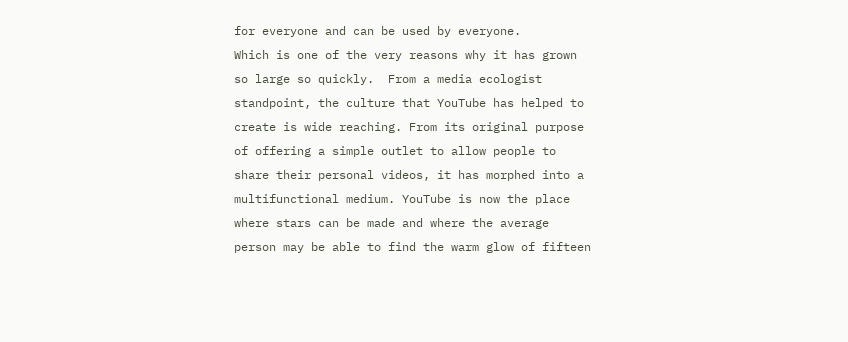for everyone and can be used by everyone.
Which is one of the very reasons why it has grown so large so quickly.  From a media ecologist standpoint, the culture that YouTube has helped to create is wide reaching. From its original purpose of offering a simple outlet to allow people to share their personal videos, it has morphed into a multifunctional medium. YouTube is now the place where stars can be made and where the average person may be able to find the warm glow of fifteen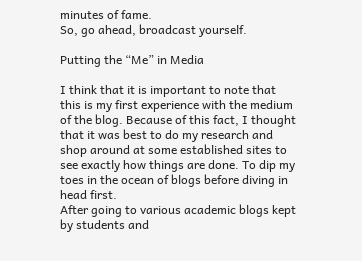minutes of fame.
So, go ahead, broadcast yourself.

Putting the “Me” in Media

I think that it is important to note that this is my first experience with the medium of the blog. Because of this fact, I thought that it was best to do my research and shop around at some established sites to see exactly how things are done. To dip my toes in the ocean of blogs before diving in head first.
After going to various academic blogs kept by students and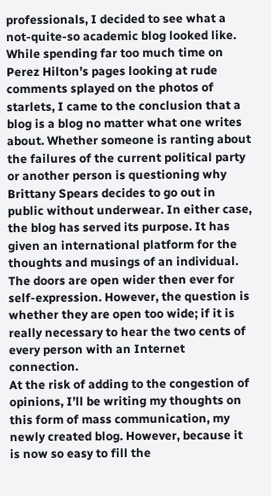professionals, I decided to see what a not-quite-so academic blog looked like. While spending far too much time on Perez Hilton’s pages looking at rude comments splayed on the photos of starlets, I came to the conclusion that a blog is a blog no matter what one writes about. Whether someone is ranting about the failures of the current political party or another person is questioning why Brittany Spears decides to go out in public without underwear. In either case, the blog has served its purpose. It has given an international platform for the thoughts and musings of an individual.
The doors are open wider then ever for self-expression. However, the question is whether they are open too wide; if it is really necessary to hear the two cents of every person with an Internet connection.
At the risk of adding to the congestion of opinions, I’ll be writing my thoughts on this form of mass communication, my newly created blog. However, because it is now so easy to fill the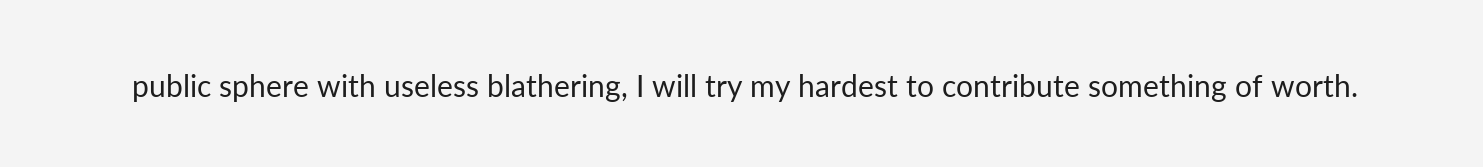public sphere with useless blathering, I will try my hardest to contribute something of worth.